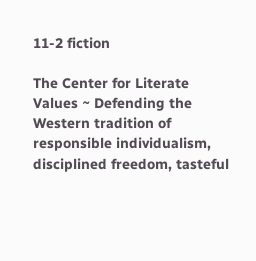11-2 fiction

The Center for Literate Values ~ Defending the Western tradition of responsible individualism, disciplined freedom, tasteful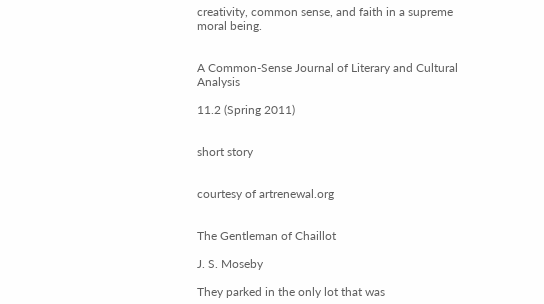creativity, common sense, and faith in a supreme moral being.


A Common-Sense Journal of Literary and Cultural Analysis

11.2 (Spring 2011)


short story


courtesy of artrenewal.org


The Gentleman of Chaillot

J. S. Moseby

They parked in the only lot that was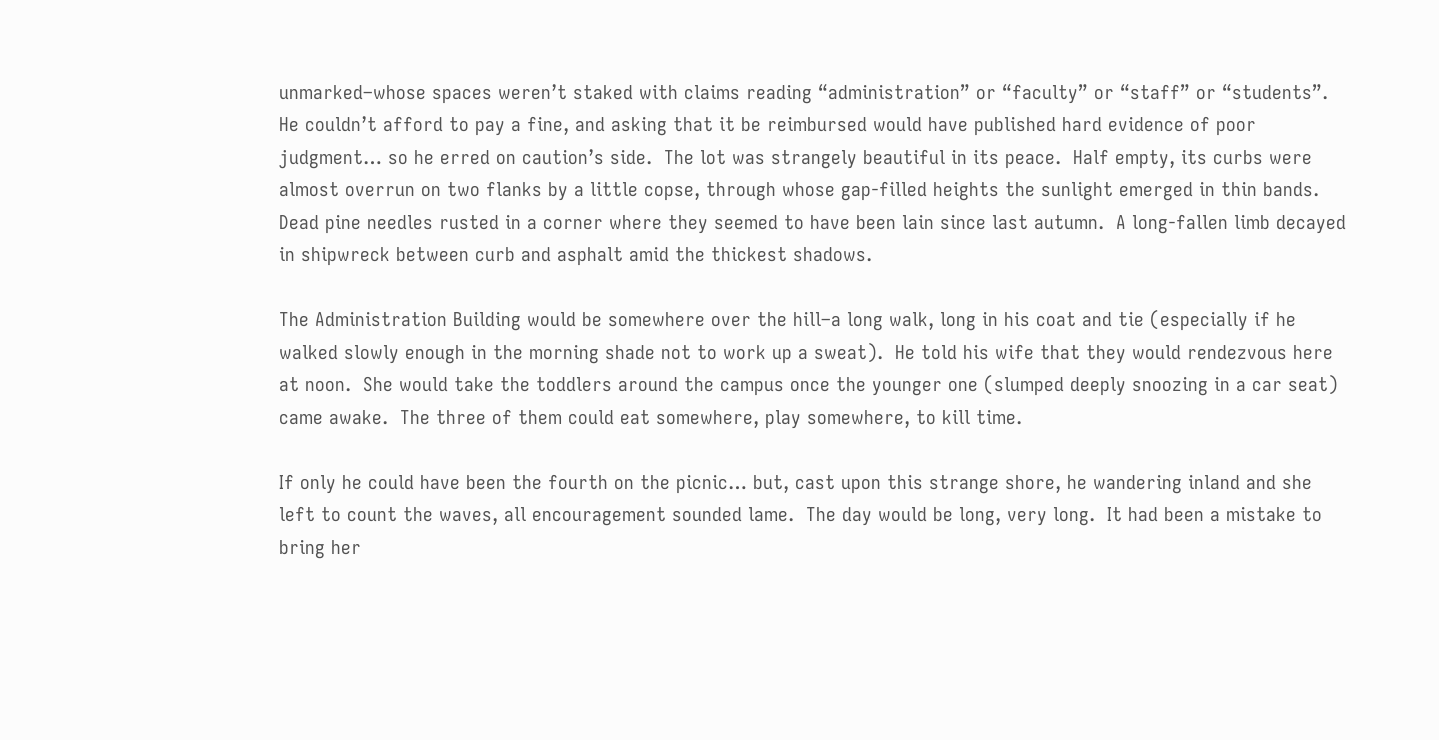unmarked–whose spaces weren’t staked with claims reading “administration” or “faculty” or “staff” or “students”.  He couldn’t afford to pay a fine, and asking that it be reimbursed would have published hard evidence of poor judgment… so he erred on caution’s side.  The lot was strangely beautiful in its peace.  Half empty, its curbs were almost overrun on two flanks by a little copse, through whose gap-filled heights the sunlight emerged in thin bands.  Dead pine needles rusted in a corner where they seemed to have been lain since last autumn.  A long-fallen limb decayed in shipwreck between curb and asphalt amid the thickest shadows.

The Administration Building would be somewhere over the hill–a long walk, long in his coat and tie (especially if he walked slowly enough in the morning shade not to work up a sweat).  He told his wife that they would rendezvous here at noon.  She would take the toddlers around the campus once the younger one (slumped deeply snoozing in a car seat) came awake.  The three of them could eat somewhere, play somewhere, to kill time.

If only he could have been the fourth on the picnic… but, cast upon this strange shore, he wandering inland and she left to count the waves, all encouragement sounded lame.  The day would be long, very long.  It had been a mistake to bring her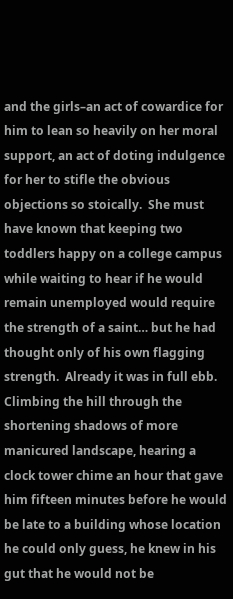and the girls–an act of cowardice for him to lean so heavily on her moral support, an act of doting indulgence for her to stifle the obvious objections so stoically.  She must have known that keeping two toddlers happy on a college campus while waiting to hear if he would remain unemployed would require the strength of a saint… but he had thought only of his own flagging strength.  Already it was in full ebb.  Climbing the hill through the shortening shadows of more manicured landscape, hearing a clock tower chime an hour that gave him fifteen minutes before he would be late to a building whose location he could only guess, he knew in his gut that he would not be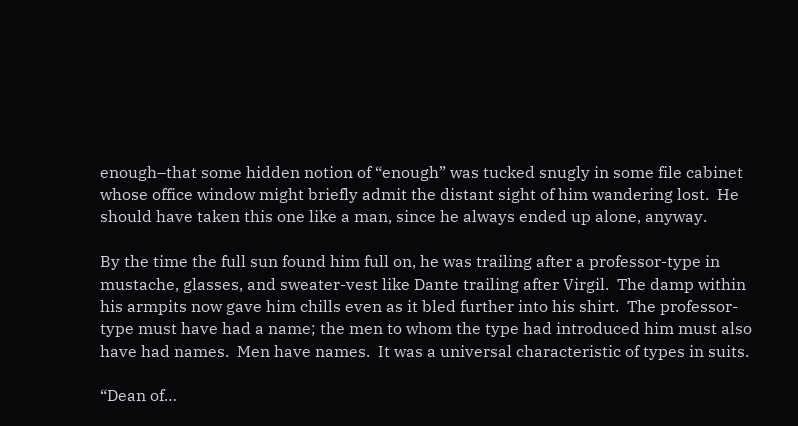enough–that some hidden notion of “enough” was tucked snugly in some file cabinet whose office window might briefly admit the distant sight of him wandering lost.  He should have taken this one like a man, since he always ended up alone, anyway.

By the time the full sun found him full on, he was trailing after a professor-type in mustache, glasses, and sweater-vest like Dante trailing after Virgil.  The damp within his armpits now gave him chills even as it bled further into his shirt.  The professor-type must have had a name; the men to whom the type had introduced him must also have had names.  Men have names.  It was a universal characteristic of types in suits.

“Dean of…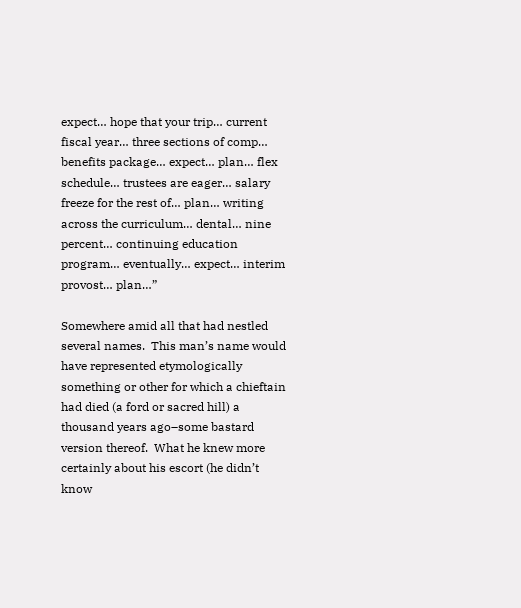expect… hope that your trip… current fiscal year… three sections of comp… benefits package… expect… plan… flex schedule… trustees are eager… salary freeze for the rest of… plan… writing across the curriculum… dental… nine percent… continuing education program… eventually… expect… interim provost… plan…”

Somewhere amid all that had nestled several names.  This man’s name would have represented etymologically something or other for which a chieftain had died (a ford or sacred hill) a thousand years ago–some bastard version thereof.  What he knew more certainly about his escort (he didn’t know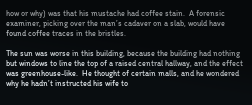how or why) was that his mustache had coffee stain.  A forensic examiner, picking over the man’s cadaver on a slab, would have found coffee traces in the bristles.

The sun was worse in this building, because the building had nothing but windows to line the top of a raised central hallway, and the effect was greenhouse-like.  He thought of certain malls, and he wondered why he hadn’t instructed his wife to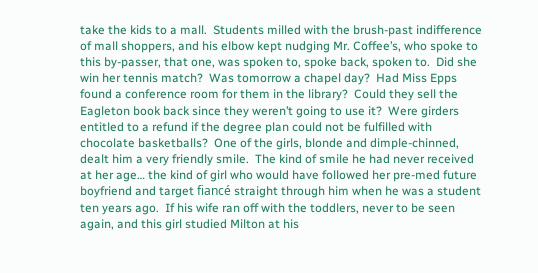take the kids to a mall.  Students milled with the brush-past indifference of mall shoppers, and his elbow kept nudging Mr. Coffee’s, who spoke to this by-passer, that one, was spoken to, spoke back, spoken to.  Did she win her tennis match?  Was tomorrow a chapel day?  Had Miss Epps found a conference room for them in the library?  Could they sell the Eagleton book back since they weren’t going to use it?  Were girders entitled to a refund if the degree plan could not be fulfilled with chocolate basketballs?  One of the girls, blonde and dimple-chinned, dealt him a very friendly smile.  The kind of smile he had never received at her age… the kind of girl who would have followed her pre-med future boyfriend and target fiancé straight through him when he was a student ten years ago.  If his wife ran off with the toddlers, never to be seen again, and this girl studied Milton at his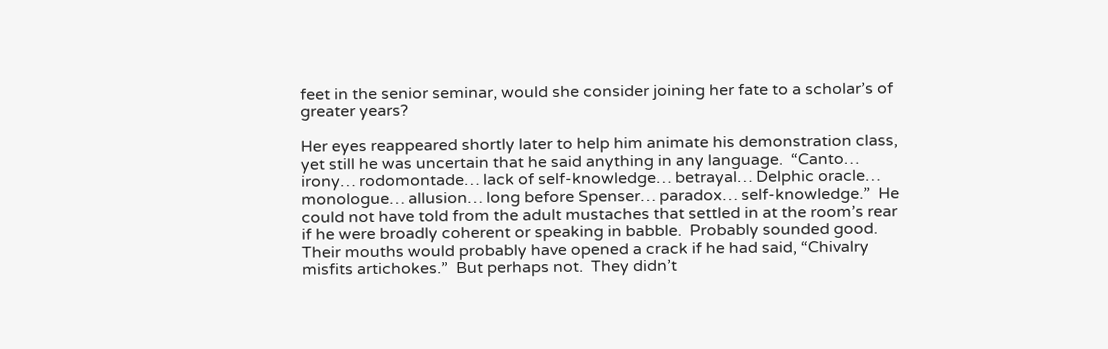feet in the senior seminar, would she consider joining her fate to a scholar’s of greater years?

Her eyes reappeared shortly later to help him animate his demonstration class, yet still he was uncertain that he said anything in any language.  “Canto… irony… rodomontade… lack of self-knowledge… betrayal… Delphic oracle… monologue… allusion… long before Spenser… paradox… self-knowledge.”  He could not have told from the adult mustaches that settled in at the room’s rear if he were broadly coherent or speaking in babble.  Probably sounded good.  Their mouths would probably have opened a crack if he had said, “Chivalry misfits artichokes.”  But perhaps not.  They didn’t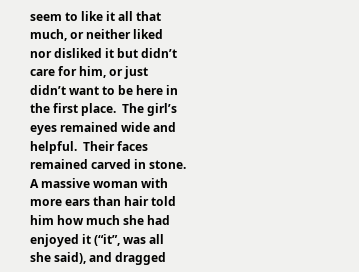seem to like it all that much, or neither liked nor disliked it but didn’t care for him, or just didn’t want to be here in the first place.  The girl’s eyes remained wide and helpful.  Their faces remained carved in stone.  A massive woman with more ears than hair told him how much she had enjoyed it (“it”, was all she said), and dragged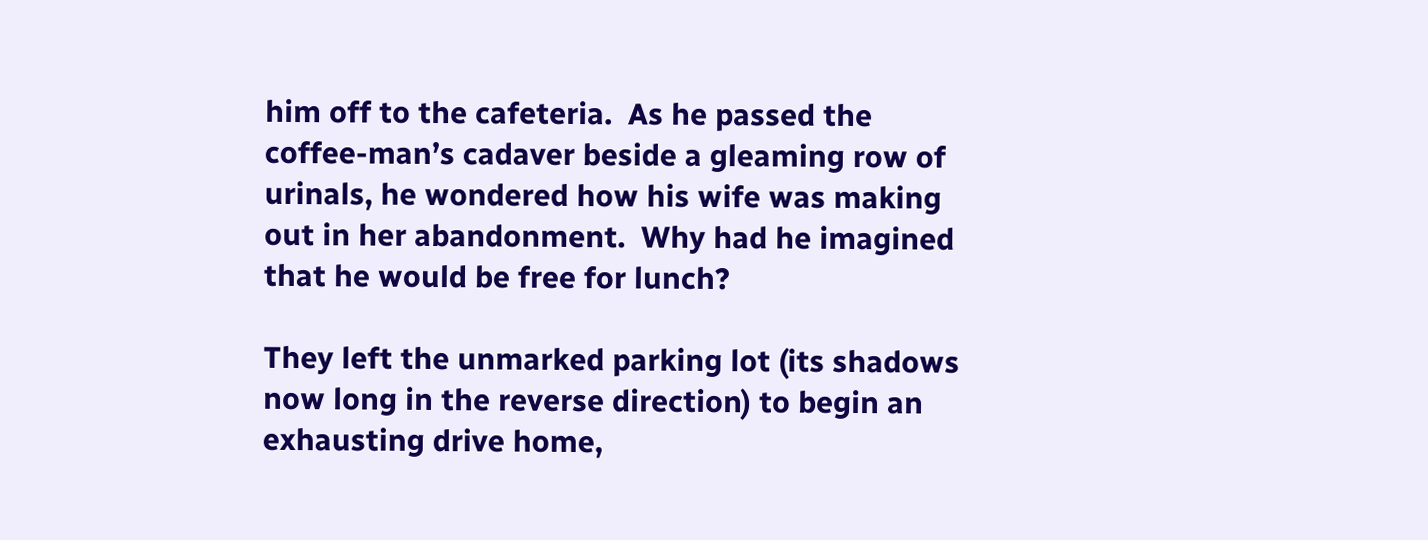him off to the cafeteria.  As he passed the coffee-man’s cadaver beside a gleaming row of urinals, he wondered how his wife was making out in her abandonment.  Why had he imagined that he would be free for lunch?

They left the unmarked parking lot (its shadows now long in the reverse direction) to begin an exhausting drive home,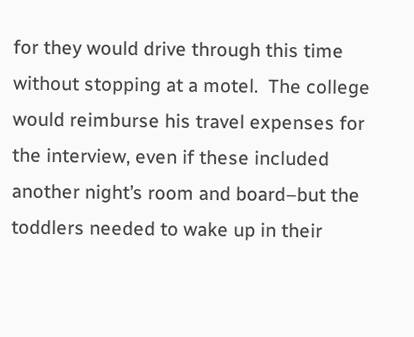for they would drive through this time without stopping at a motel.  The college would reimburse his travel expenses for the interview, even if these included another night’s room and board–but the toddlers needed to wake up in their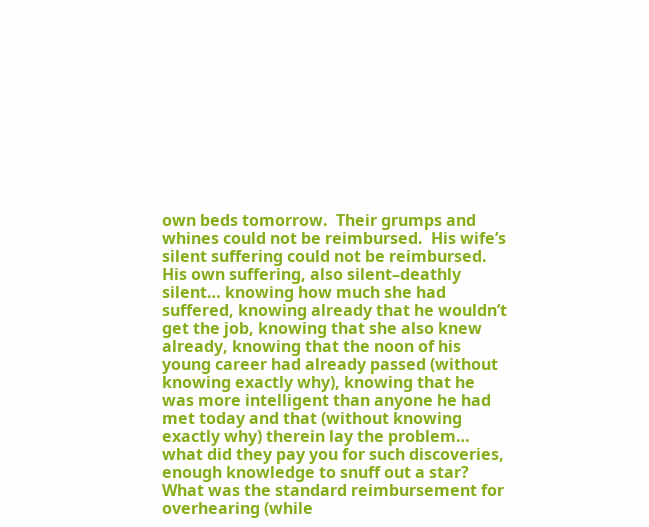own beds tomorrow.  Their grumps and whines could not be reimbursed.  His wife’s silent suffering could not be reimbursed.  His own suffering, also silent–deathly silent… knowing how much she had suffered, knowing already that he wouldn’t get the job, knowing that she also knew already, knowing that the noon of his young career had already passed (without knowing exactly why), knowing that he was more intelligent than anyone he had met today and that (without knowing exactly why) therein lay the problem… what did they pay you for such discoveries, enough knowledge to snuff out a star?  What was the standard reimbursement for overhearing (while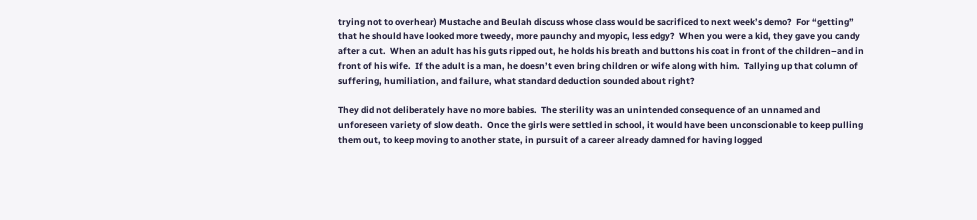trying not to overhear) Mustache and Beulah discuss whose class would be sacrificed to next week’s demo?  For “getting” that he should have looked more tweedy, more paunchy and myopic, less edgy?  When you were a kid, they gave you candy after a cut.  When an adult has his guts ripped out, he holds his breath and buttons his coat in front of the children–and in front of his wife.  If the adult is a man, he doesn’t even bring children or wife along with him.  Tallying up that column of suffering, humiliation, and failure, what standard deduction sounded about right?

They did not deliberately have no more babies.  The sterility was an unintended consequence of an unnamed and unforeseen variety of slow death.  Once the girls were settled in school, it would have been unconscionable to keep pulling them out, to keep moving to another state, in pursuit of a career already damned for having logged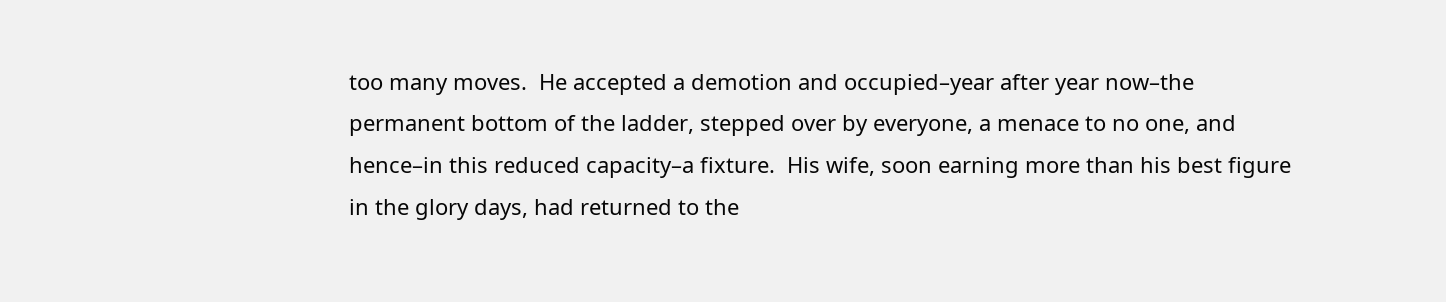too many moves.  He accepted a demotion and occupied–year after year now–the permanent bottom of the ladder, stepped over by everyone, a menace to no one, and hence–in this reduced capacity–a fixture.  His wife, soon earning more than his best figure in the glory days, had returned to the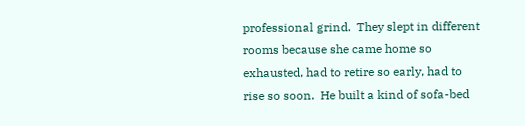professional grind.  They slept in different rooms because she came home so exhausted, had to retire so early, had to rise so soon.  He built a kind of sofa-bed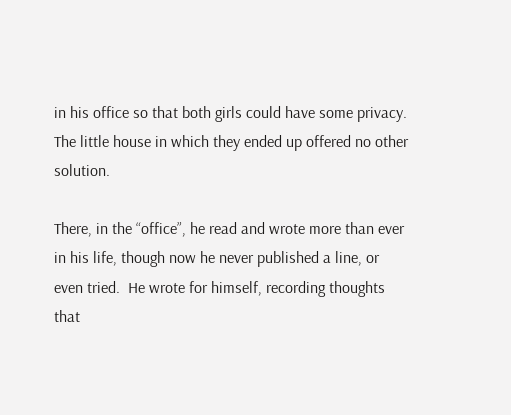in his office so that both girls could have some privacy.  The little house in which they ended up offered no other solution.

There, in the “office”, he read and wrote more than ever in his life, though now he never published a line, or even tried.  He wrote for himself, recording thoughts that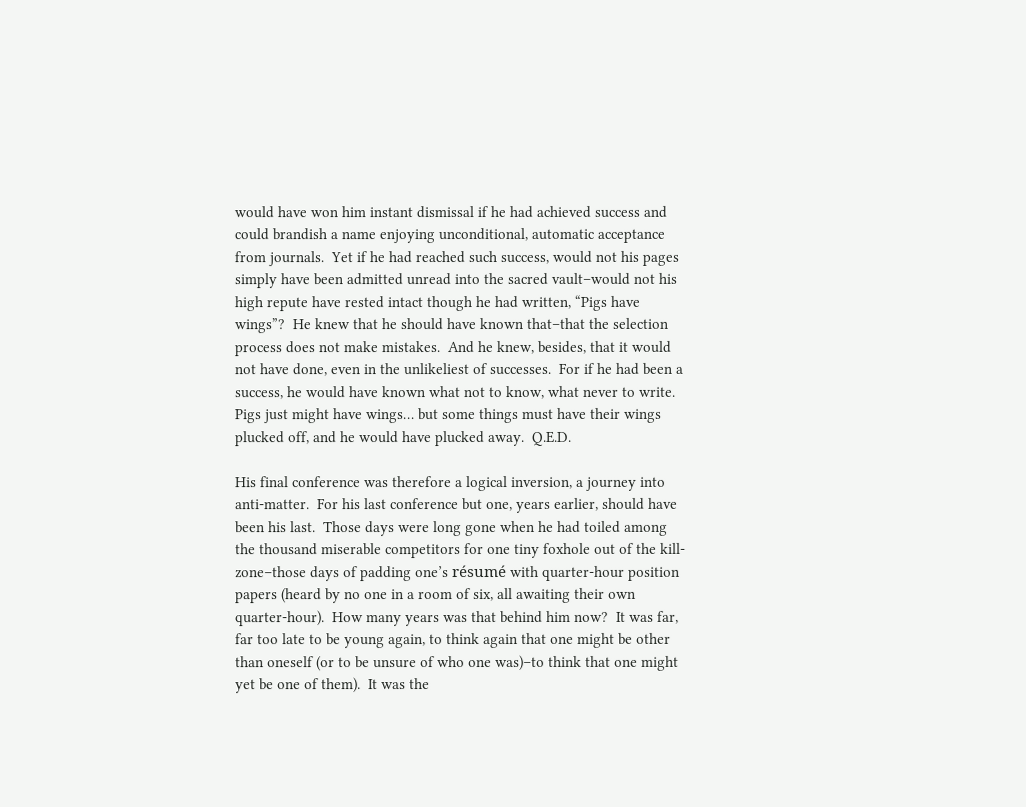would have won him instant dismissal if he had achieved success and could brandish a name enjoying unconditional, automatic acceptance from journals.  Yet if he had reached such success, would not his pages simply have been admitted unread into the sacred vault–would not his high repute have rested intact though he had written, “Pigs have wings”?  He knew that he should have known that–that the selection process does not make mistakes.  And he knew, besides, that it would not have done, even in the unlikeliest of successes.  For if he had been a success, he would have known what not to know, what never to write.  Pigs just might have wings… but some things must have their wings plucked off, and he would have plucked away.  Q.E.D.

His final conference was therefore a logical inversion, a journey into anti-matter.  For his last conference but one, years earlier, should have been his last.  Those days were long gone when he had toiled among the thousand miserable competitors for one tiny foxhole out of the kill-zone–those days of padding one’s résumé with quarter-hour position papers (heard by no one in a room of six, all awaiting their own quarter-hour).  How many years was that behind him now?  It was far, far too late to be young again, to think again that one might be other than oneself (or to be unsure of who one was)–to think that one might yet be one of them).  It was the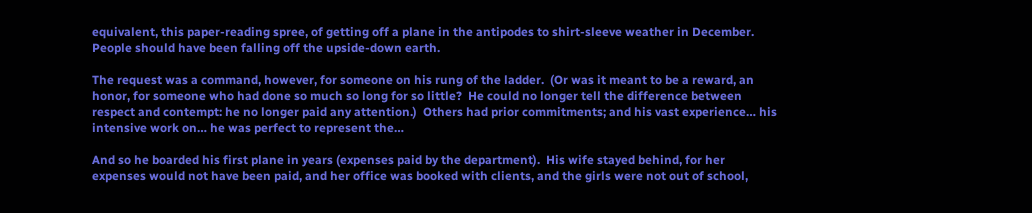equivalent, this paper-reading spree, of getting off a plane in the antipodes to shirt-sleeve weather in December.  People should have been falling off the upside-down earth.

The request was a command, however, for someone on his rung of the ladder.  (Or was it meant to be a reward, an honor, for someone who had done so much so long for so little?  He could no longer tell the difference between respect and contempt: he no longer paid any attention.)  Others had prior commitments; and his vast experience… his intensive work on… he was perfect to represent the…

And so he boarded his first plane in years (expenses paid by the department).  His wife stayed behind, for her expenses would not have been paid, and her office was booked with clients, and the girls were not out of school,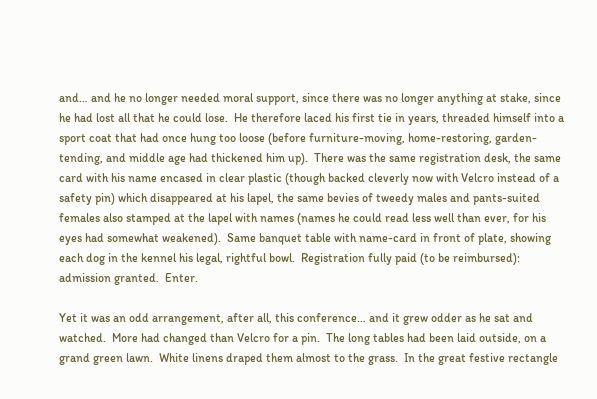and… and he no longer needed moral support, since there was no longer anything at stake, since he had lost all that he could lose.  He therefore laced his first tie in years, threaded himself into a sport coat that had once hung too loose (before furniture-moving, home-restoring, garden-tending, and middle age had thickened him up).  There was the same registration desk, the same card with his name encased in clear plastic (though backed cleverly now with Velcro instead of a safety pin) which disappeared at his lapel, the same bevies of tweedy males and pants-suited females also stamped at the lapel with names (names he could read less well than ever, for his eyes had somewhat weakened).  Same banquet table with name-card in front of plate, showing each dog in the kennel his legal, rightful bowl.  Registration fully paid (to be reimbursed): admission granted.  Enter.

Yet it was an odd arrangement, after all, this conference… and it grew odder as he sat and watched.  More had changed than Velcro for a pin.  The long tables had been laid outside, on a grand green lawn.  White linens draped them almost to the grass.  In the great festive rectangle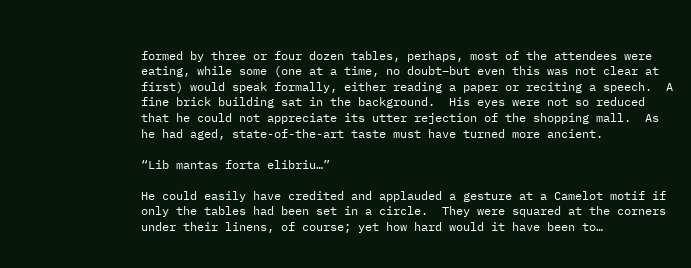formed by three or four dozen tables, perhaps, most of the attendees were eating, while some (one at a time, no doubt–but even this was not clear at first) would speak formally, either reading a paper or reciting a speech.  A fine brick building sat in the background.  His eyes were not so reduced that he could not appreciate its utter rejection of the shopping mall.  As he had aged, state-of-the-art taste must have turned more ancient.

“Lib mantas forta elibriu…”

He could easily have credited and applauded a gesture at a Camelot motif if only the tables had been set in a circle.  They were squared at the corners under their linens, of course; yet how hard would it have been to…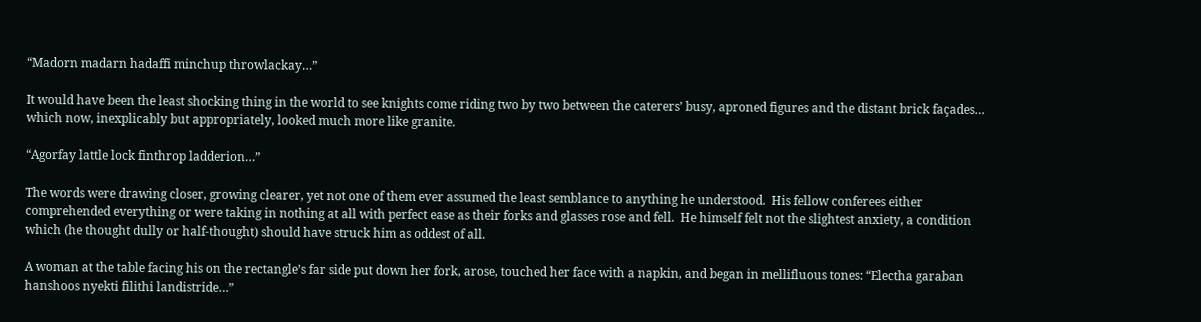“Madorn madarn hadaffi minchup throwlackay…”

It would have been the least shocking thing in the world to see knights come riding two by two between the caterers’ busy, aproned figures and the distant brick façades… which now, inexplicably but appropriately, looked much more like granite.

“Agorfay lattle lock finthrop ladderion…”

The words were drawing closer, growing clearer, yet not one of them ever assumed the least semblance to anything he understood.  His fellow conferees either comprehended everything or were taking in nothing at all with perfect ease as their forks and glasses rose and fell.  He himself felt not the slightest anxiety, a condition which (he thought dully or half-thought) should have struck him as oddest of all.

A woman at the table facing his on the rectangle’s far side put down her fork, arose, touched her face with a napkin, and began in mellifluous tones: “Electha garaban hanshoos nyekti filithi landistride…”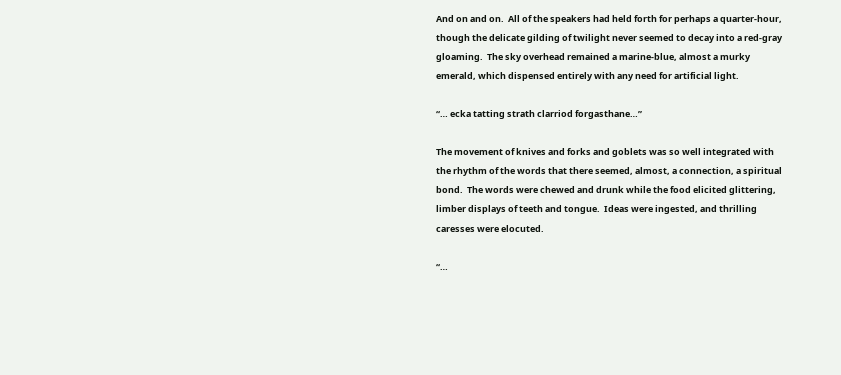And on and on.  All of the speakers had held forth for perhaps a quarter-hour, though the delicate gilding of twilight never seemed to decay into a red-gray gloaming.  The sky overhead remained a marine-blue, almost a murky emerald, which dispensed entirely with any need for artificial light.

“… ecka tatting strath clarriod forgasthane…”

The movement of knives and forks and goblets was so well integrated with the rhythm of the words that there seemed, almost, a connection, a spiritual bond.  The words were chewed and drunk while the food elicited glittering, limber displays of teeth and tongue.  Ideas were ingested, and thrilling caresses were elocuted.

“…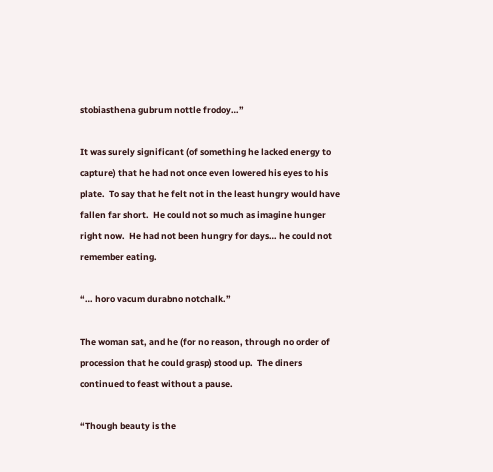stobiasthena gubrum nottle frodoy…”

It was surely significant (of something he lacked energy to capture) that he had not once even lowered his eyes to his plate.  To say that he felt not in the least hungry would have fallen far short.  He could not so much as imagine hunger right now.  He had not been hungry for days… he could not remember eating.

“… horo vacum durabno notchalk.”

The woman sat, and he (for no reason, through no order of procession that he could grasp) stood up.  The diners continued to feast without a pause.

“Though beauty is the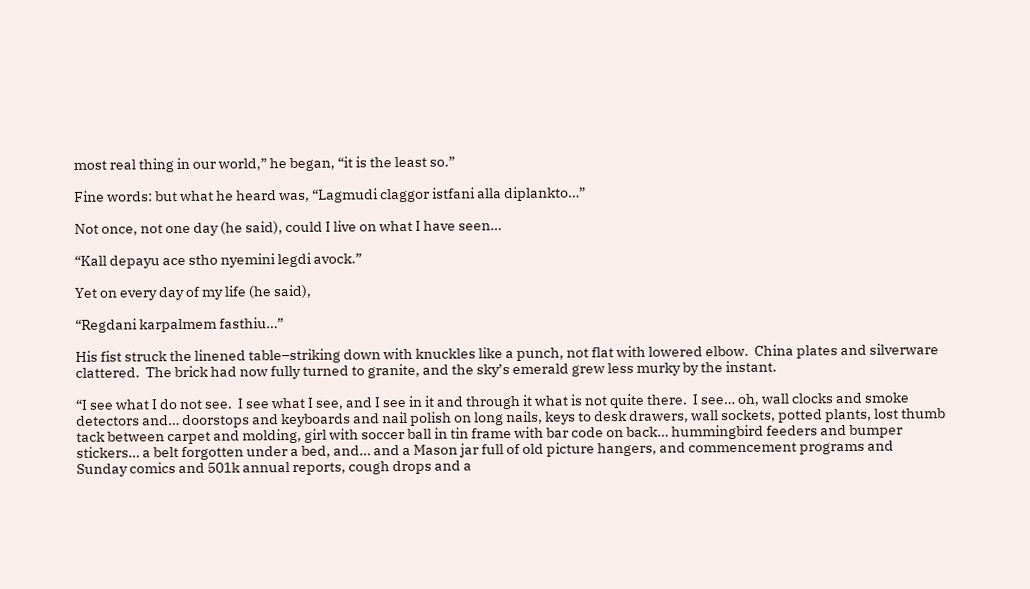most real thing in our world,” he began, “it is the least so.”

Fine words: but what he heard was, “Lagmudi claggor istfani alla diplankto…”

Not once, not one day (he said), could I live on what I have seen…

“Kall depayu ace stho nyemini legdi avock.”

Yet on every day of my life (he said),

“Regdani karpalmem fasthiu…”

His fist struck the linened table–striking down with knuckles like a punch, not flat with lowered elbow.  China plates and silverware clattered.  The brick had now fully turned to granite, and the sky’s emerald grew less murky by the instant.

“I see what I do not see.  I see what I see, and I see in it and through it what is not quite there.  I see… oh, wall clocks and smoke detectors and… doorstops and keyboards and nail polish on long nails, keys to desk drawers, wall sockets, potted plants, lost thumb tack between carpet and molding, girl with soccer ball in tin frame with bar code on back… hummingbird feeders and bumper stickers… a belt forgotten under a bed, and… and a Mason jar full of old picture hangers, and commencement programs and Sunday comics and 501k annual reports, cough drops and a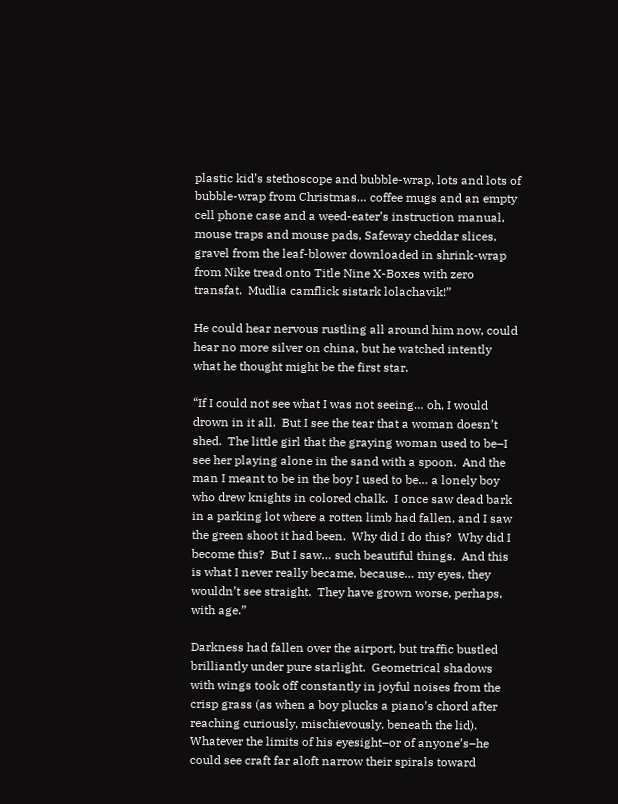plastic kid’s stethoscope and bubble-wrap, lots and lots of bubble-wrap from Christmas… coffee mugs and an empty cell phone case and a weed-eater’s instruction manual, mouse traps and mouse pads, Safeway cheddar slices, gravel from the leaf-blower downloaded in shrink-wrap from Nike tread onto Title Nine X-Boxes with zero transfat.  Mudlia camflick sistark lolachavik!”

He could hear nervous rustling all around him now, could hear no more silver on china, but he watched intently what he thought might be the first star.

“If I could not see what I was not seeing… oh, I would drown in it all.  But I see the tear that a woman doesn’t shed.  The little girl that the graying woman used to be–I see her playing alone in the sand with a spoon.  And the man I meant to be in the boy I used to be… a lonely boy who drew knights in colored chalk.  I once saw dead bark in a parking lot where a rotten limb had fallen, and I saw the green shoot it had been.  Why did I do this?  Why did I become this?  But I saw… such beautiful things.  And this is what I never really became, because… my eyes, they wouldn’t see straight.  They have grown worse, perhaps, with age.”

Darkness had fallen over the airport, but traffic bustled brilliantly under pure starlight.  Geometrical shadows with wings took off constantly in joyful noises from the crisp grass (as when a boy plucks a piano’s chord after reaching curiously, mischievously, beneath the lid).  Whatever the limits of his eyesight–or of anyone’s–he could see craft far aloft narrow their spirals toward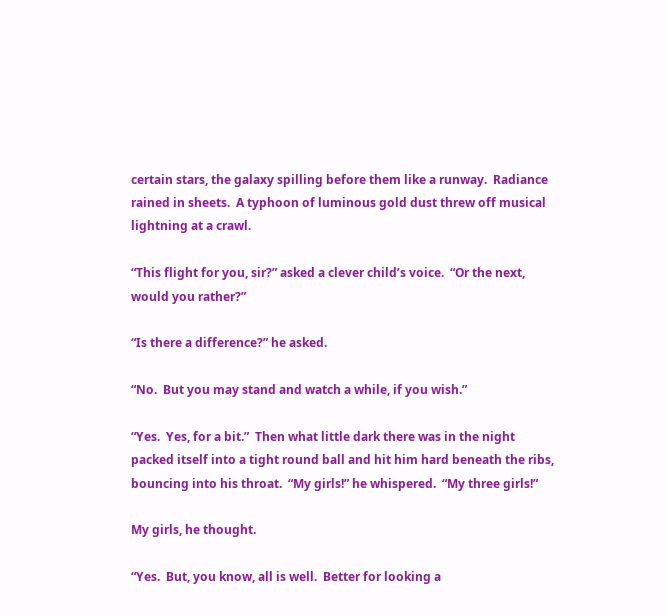certain stars, the galaxy spilling before them like a runway.  Radiance rained in sheets.  A typhoon of luminous gold dust threw off musical lightning at a crawl.

“This flight for you, sir?” asked a clever child’s voice.  “Or the next, would you rather?”

“Is there a difference?” he asked.

“No.  But you may stand and watch a while, if you wish.”

“Yes.  Yes, for a bit.”  Then what little dark there was in the night packed itself into a tight round ball and hit him hard beneath the ribs, bouncing into his throat.  “My girls!” he whispered.  “My three girls!”

My girls, he thought.

“Yes.  But, you know, all is well.  Better for looking a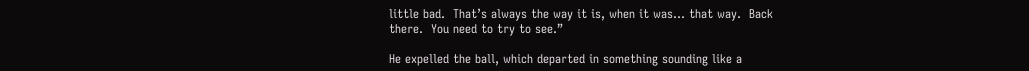little bad.  That’s always the way it is, when it was… that way.  Back there.  You need to try to see.”

He expelled the ball, which departed in something sounding like a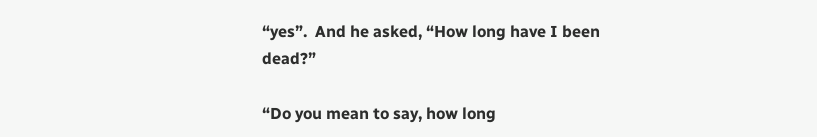“yes”.  And he asked, “How long have I been dead?”

“Do you mean to say, how long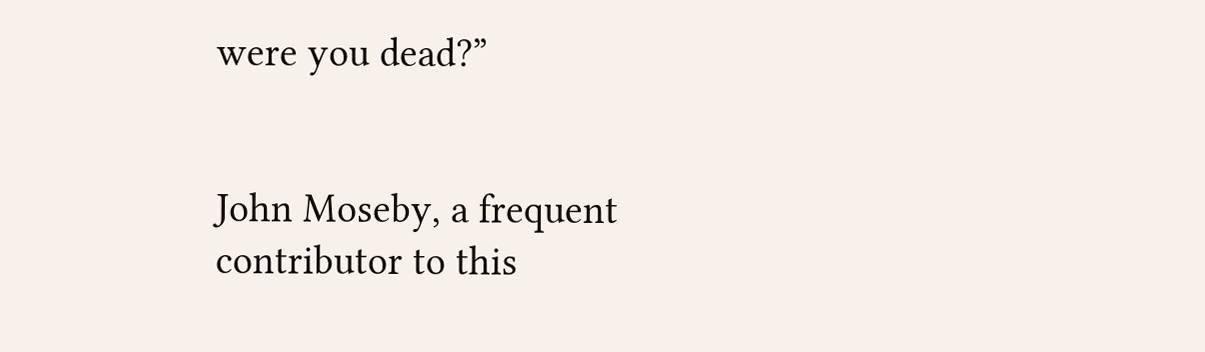were you dead?”


John Moseby, a frequent contributor to this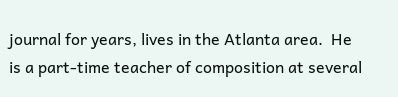journal for years, lives in the Atlanta area.  He is a part-time teacher of composition at several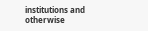institutions and otherwise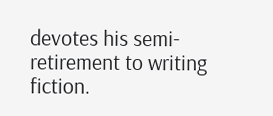devotes his semi-retirement to writing fiction.